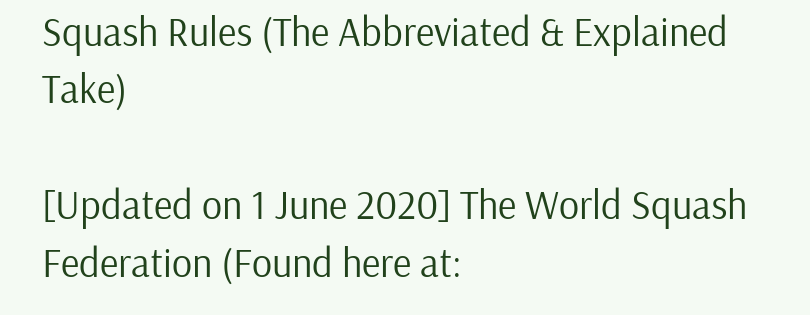Squash Rules (The Abbreviated & Explained Take)

[Updated on 1 June 2020] The World Squash Federation (Found here at: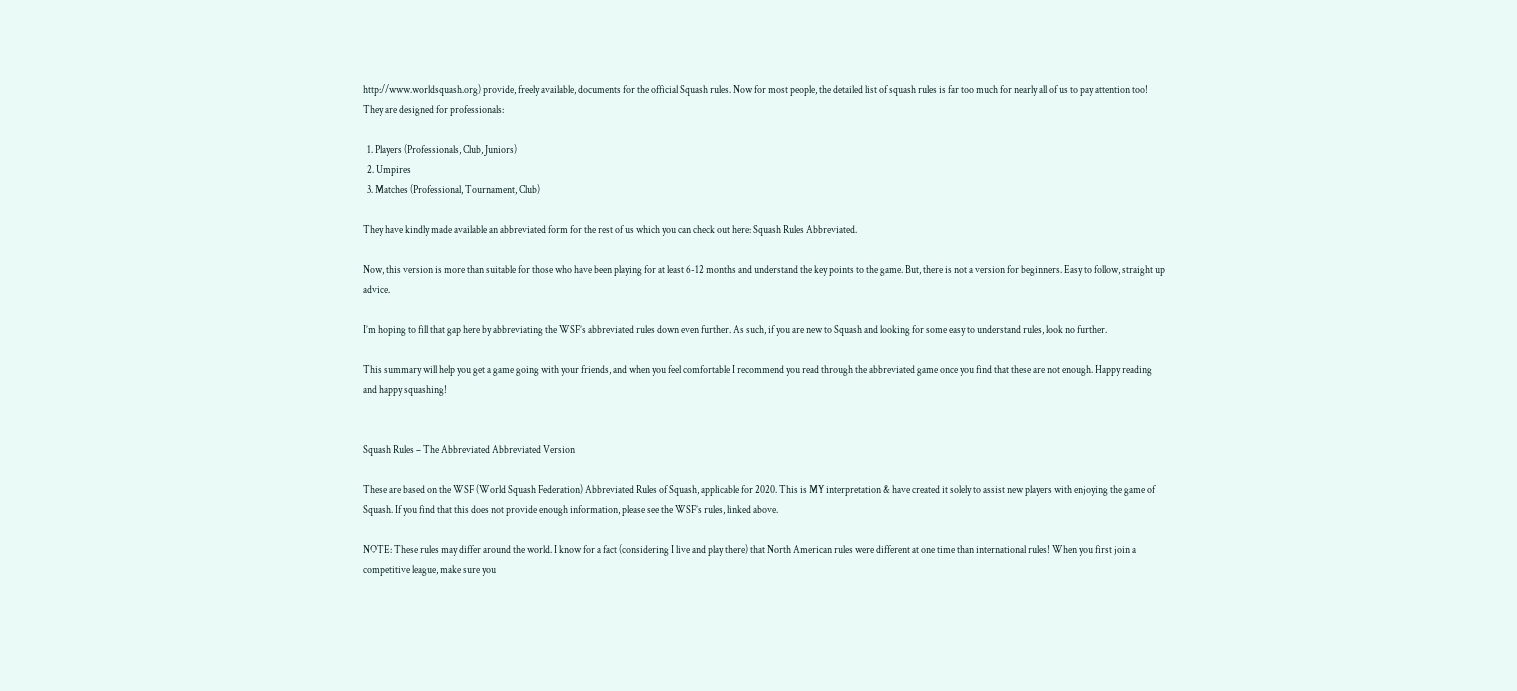http://www.worldsquash.org) provide, freely available, documents for the official Squash rules. Now for most people, the detailed list of squash rules is far too much for nearly all of us to pay attention too! They are designed for professionals:

  1. Players (Professionals, Club, Juniors)
  2. Umpires
  3. Matches (Professional, Tournament, Club)

They have kindly made available an abbreviated form for the rest of us which you can check out here: Squash Rules Abbreviated.

Now, this version is more than suitable for those who have been playing for at least 6-12 months and understand the key points to the game. But, there is not a version for beginners. Easy to follow, straight up advice.

I’m hoping to fill that gap here by abbreviating the WSF’s abbreviated rules down even further. As such, if you are new to Squash and looking for some easy to understand rules, look no further.

This summary will help you get a game going with your friends, and when you feel comfortable I recommend you read through the abbreviated game once you find that these are not enough. Happy reading and happy squashing!


Squash Rules – The Abbreviated Abbreviated Version

These are based on the WSF (World Squash Federation) Abbreviated Rules of Squash, applicable for 2020. This is MY interpretation & have created it solely to assist new players with enjoying the game of Squash. If you find that this does not provide enough information, please see the WSF’s rules, linked above.

NOTE: These rules may differ around the world. I know for a fact (considering I live and play there) that North American rules were different at one time than international rules! When you first join a competitive league, make sure you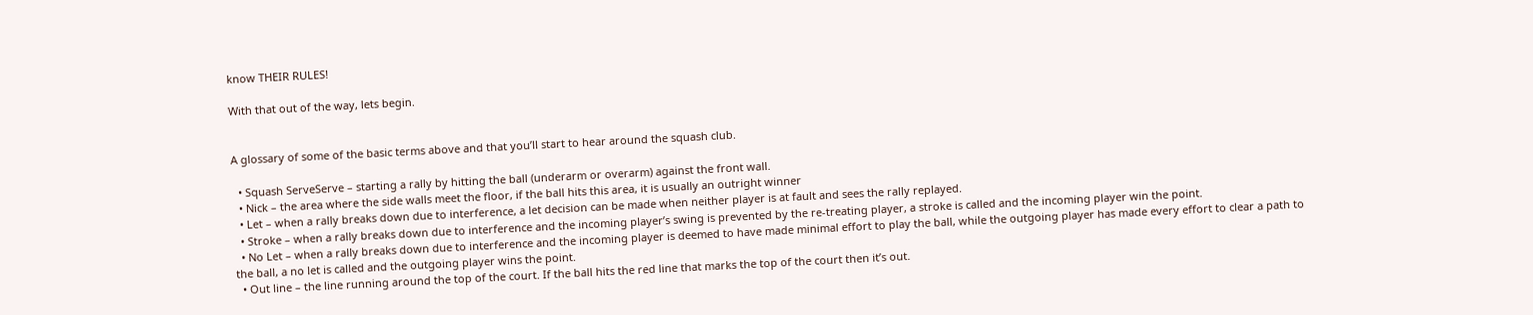know THEIR RULES!

With that out of the way, lets begin.


A glossary of some of the basic terms above and that you’ll start to hear around the squash club.

  • Squash ServeServe – starting a rally by hitting the ball (underarm or overarm) against the front wall.
  • Nick – the area where the side walls meet the floor, if the ball hits this area, it is usually an outright winner
  • Let – when a rally breaks down due to interference, a let decision can be made when neither player is at fault and sees the rally replayed.
  • Stroke – when a rally breaks down due to interference and the incoming player’s swing is prevented by the re-treating player, a stroke is called and the incoming player win the point.
  • No Let – when a rally breaks down due to interference and the incoming player is deemed to have made minimal effort to play the ball, while the outgoing player has made every effort to clear a path to the ball, a no let is called and the outgoing player wins the point.
  • Out line – the line running around the top of the court. If the ball hits the red line that marks the top of the court then it’s out.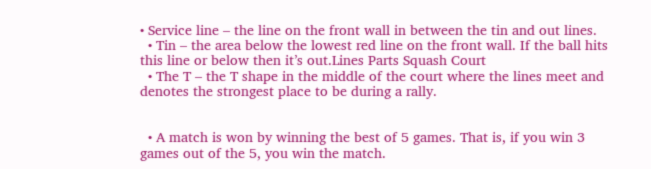• Service line – the line on the front wall in between the tin and out lines.
  • Tin – the area below the lowest red line on the front wall. If the ball hits this line or below then it’s out.Lines Parts Squash Court
  • The T – the T shape in the middle of the court where the lines meet and denotes the strongest place to be during a rally.


  • A match is won by winning the best of 5 games. That is, if you win 3 games out of the 5, you win the match.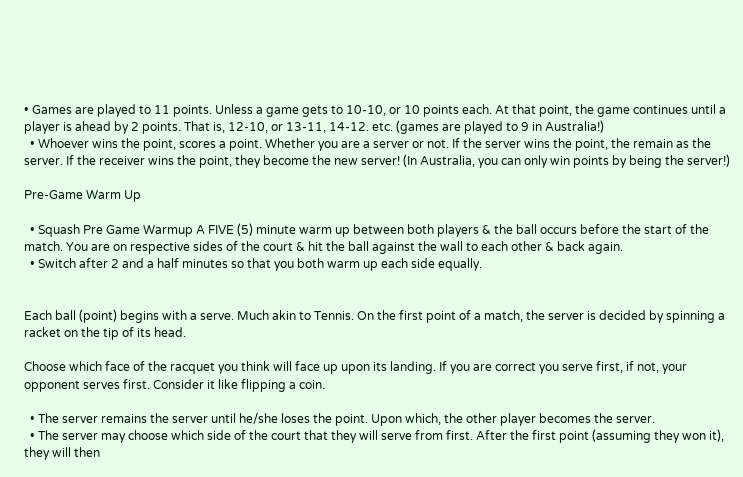• Games are played to 11 points. Unless a game gets to 10-10, or 10 points each. At that point, the game continues until a player is ahead by 2 points. That is, 12-10, or 13-11, 14-12. etc. (games are played to 9 in Australia!)
  • Whoever wins the point, scores a point. Whether you are a server or not. If the server wins the point, the remain as the server. If the receiver wins the point, they become the new server! (In Australia, you can only win points by being the server!)

Pre-Game Warm Up

  • Squash Pre Game Warmup A FIVE (5) minute warm up between both players & the ball occurs before the start of the match. You are on respective sides of the court & hit the ball against the wall to each other & back again.
  • Switch after 2 and a half minutes so that you both warm up each side equally.


Each ball (point) begins with a serve. Much akin to Tennis. On the first point of a match, the server is decided by spinning a racket on the tip of its head.

Choose which face of the racquet you think will face up upon its landing. If you are correct you serve first, if not, your opponent serves first. Consider it like flipping a coin.

  • The server remains the server until he/she loses the point. Upon which, the other player becomes the server.
  • The server may choose which side of the court that they will serve from first. After the first point (assuming they won it), they will then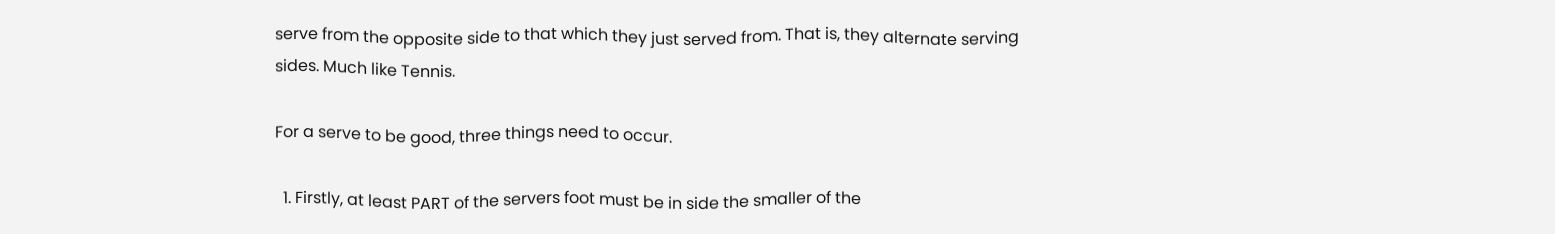serve from the opposite side to that which they just served from. That is, they alternate serving sides. Much like Tennis.

For a serve to be good, three things need to occur.

  1. Firstly, at least PART of the servers foot must be in side the smaller of the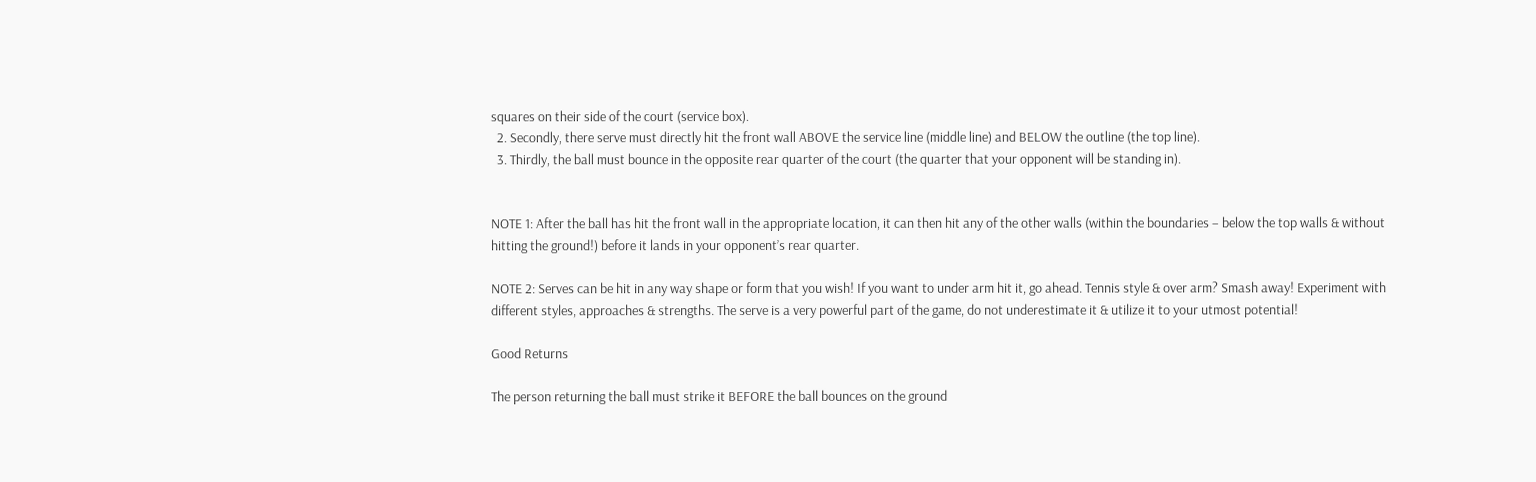squares on their side of the court (service box).
  2. Secondly, there serve must directly hit the front wall ABOVE the service line (middle line) and BELOW the outline (the top line).
  3. Thirdly, the ball must bounce in the opposite rear quarter of the court (the quarter that your opponent will be standing in).


NOTE 1: After the ball has hit the front wall in the appropriate location, it can then hit any of the other walls (within the boundaries – below the top walls & without hitting the ground!) before it lands in your opponent’s rear quarter.

NOTE 2: Serves can be hit in any way shape or form that you wish! If you want to under arm hit it, go ahead. Tennis style & over arm? Smash away! Experiment with different styles, approaches & strengths. The serve is a very powerful part of the game, do not underestimate it & utilize it to your utmost potential!

Good Returns

The person returning the ball must strike it BEFORE the ball bounces on the ground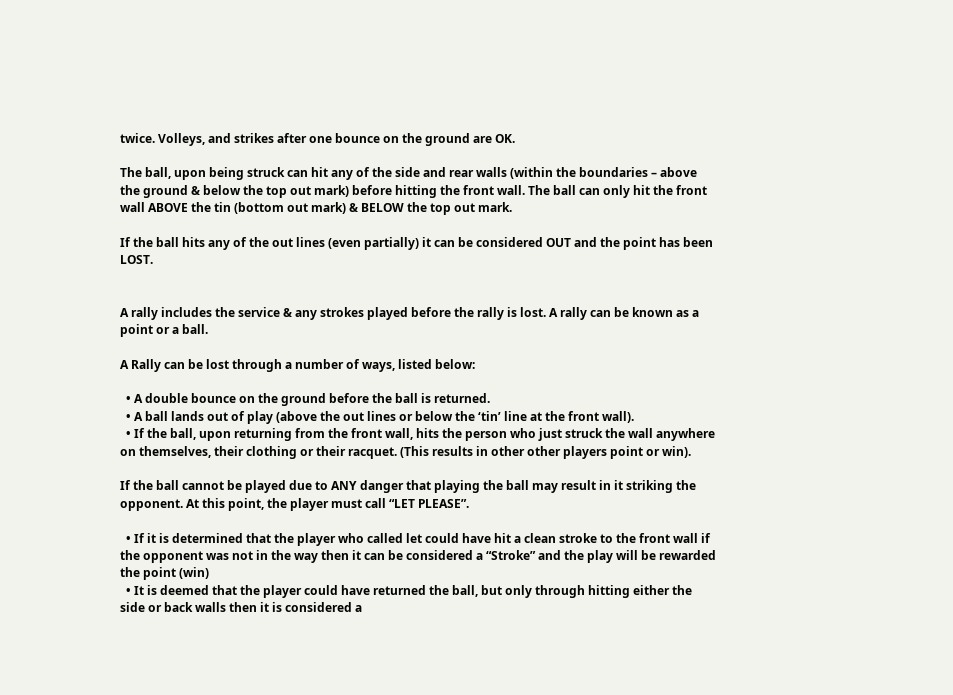twice. Volleys, and strikes after one bounce on the ground are OK.

The ball, upon being struck can hit any of the side and rear walls (within the boundaries – above the ground & below the top out mark) before hitting the front wall. The ball can only hit the front wall ABOVE the tin (bottom out mark) & BELOW the top out mark.

If the ball hits any of the out lines (even partially) it can be considered OUT and the point has been LOST.


A rally includes the service & any strokes played before the rally is lost. A rally can be known as a point or a ball.

A Rally can be lost through a number of ways, listed below:

  • A double bounce on the ground before the ball is returned.
  • A ball lands out of play (above the out lines or below the ‘tin’ line at the front wall).
  • If the ball, upon returning from the front wall, hits the person who just struck the wall anywhere on themselves, their clothing or their racquet. (This results in other other players point or win).

If the ball cannot be played due to ANY danger that playing the ball may result in it striking the opponent. At this point, the player must call “LET PLEASE”.

  • If it is determined that the player who called let could have hit a clean stroke to the front wall if the opponent was not in the way then it can be considered a “Stroke” and the play will be rewarded the point (win)
  • It is deemed that the player could have returned the ball, but only through hitting either the side or back walls then it is considered a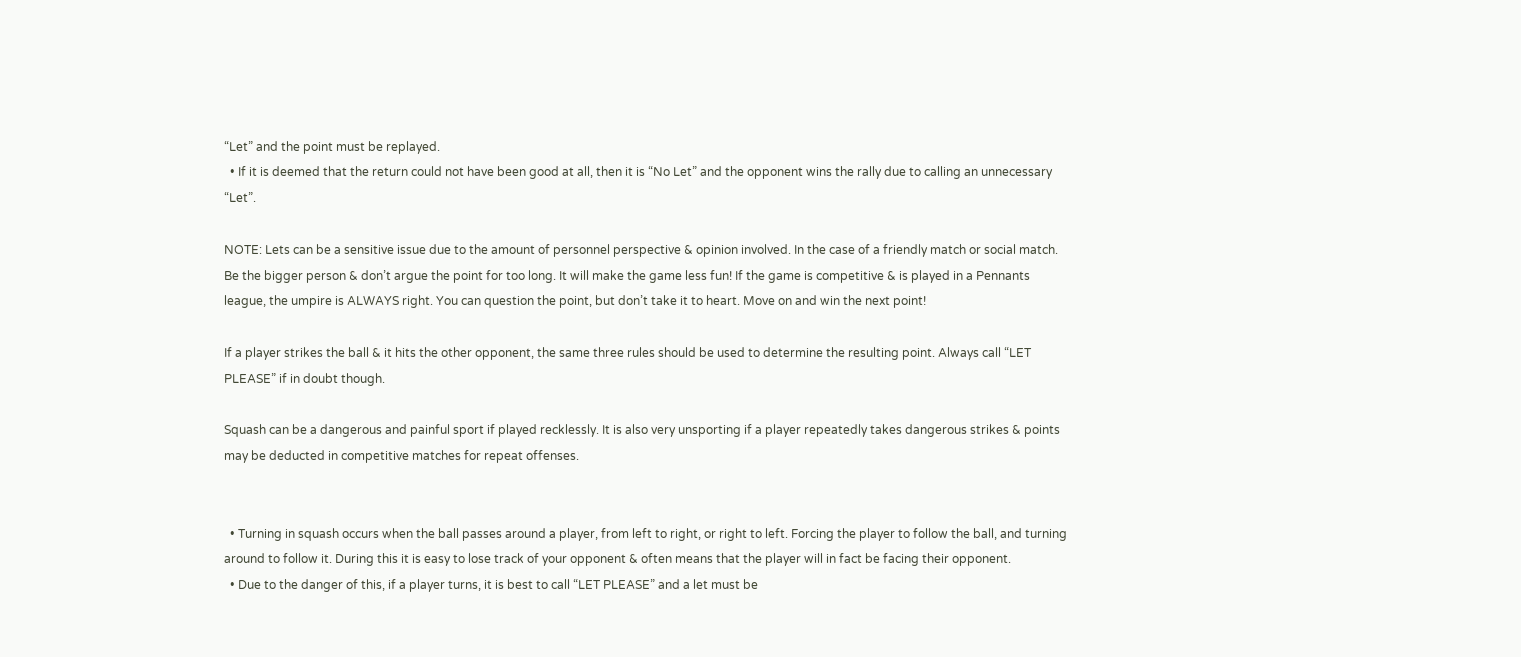“Let” and the point must be replayed.
  • If it is deemed that the return could not have been good at all, then it is “No Let” and the opponent wins the rally due to calling an unnecessary “Let”.

NOTE: Lets can be a sensitive issue due to the amount of personnel perspective & opinion involved. In the case of a friendly match or social match. Be the bigger person & don’t argue the point for too long. It will make the game less fun! If the game is competitive & is played in a Pennants league, the umpire is ALWAYS right. You can question the point, but don’t take it to heart. Move on and win the next point!

If a player strikes the ball & it hits the other opponent, the same three rules should be used to determine the resulting point. Always call “LET PLEASE” if in doubt though.

Squash can be a dangerous and painful sport if played recklessly. It is also very unsporting if a player repeatedly takes dangerous strikes & points may be deducted in competitive matches for repeat offenses.


  • Turning in squash occurs when the ball passes around a player, from left to right, or right to left. Forcing the player to follow the ball, and turning around to follow it. During this it is easy to lose track of your opponent & often means that the player will in fact be facing their opponent.
  • Due to the danger of this, if a player turns, it is best to call “LET PLEASE” and a let must be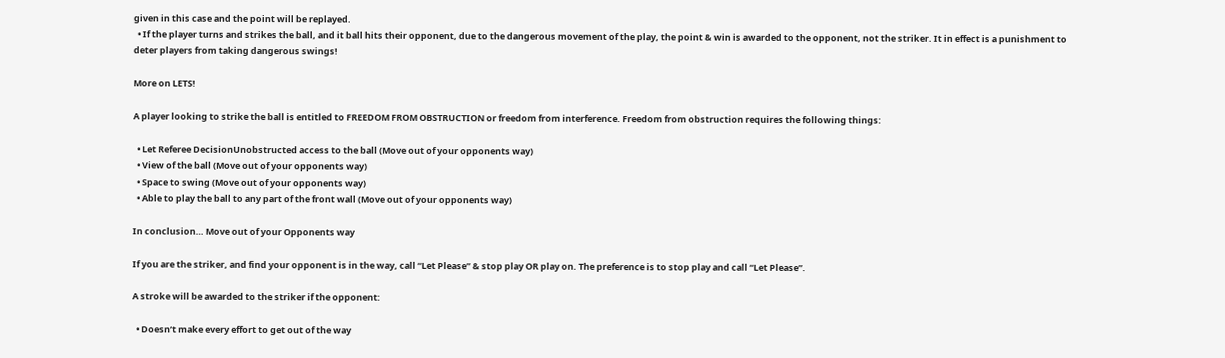given in this case and the point will be replayed.
  • If the player turns and strikes the ball, and it ball hits their opponent, due to the dangerous movement of the play, the point & win is awarded to the opponent, not the striker. It in effect is a punishment to deter players from taking dangerous swings!

More on LETS!

A player looking to strike the ball is entitled to FREEDOM FROM OBSTRUCTION or freedom from interference. Freedom from obstruction requires the following things:

  • Let Referee DecisionUnobstructed access to the ball (Move out of your opponents way)
  • View of the ball (Move out of your opponents way)
  • Space to swing (Move out of your opponents way)
  • Able to play the ball to any part of the front wall (Move out of your opponents way)

In conclusion… Move out of your Opponents way

If you are the striker, and find your opponent is in the way, call “Let Please” & stop play OR play on. The preference is to stop play and call “Let Please”.

A stroke will be awarded to the striker if the opponent:

  • Doesn’t make every effort to get out of the way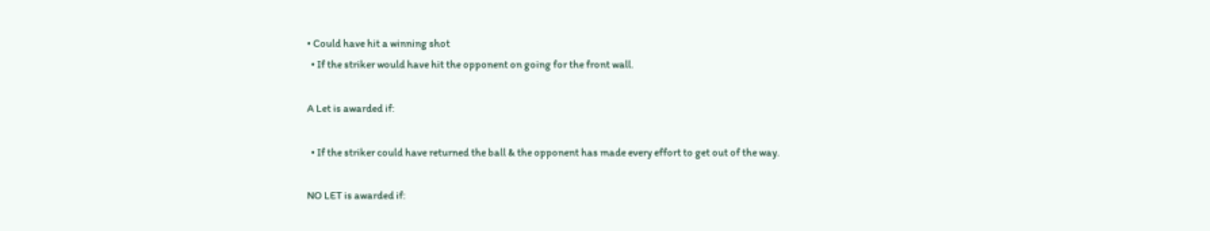• Could have hit a winning shot
  • If the striker would have hit the opponent on going for the front wall.

A Let is awarded if:

  • If the striker could have returned the ball & the opponent has made every effort to get out of the way.

NO LET is awarded if: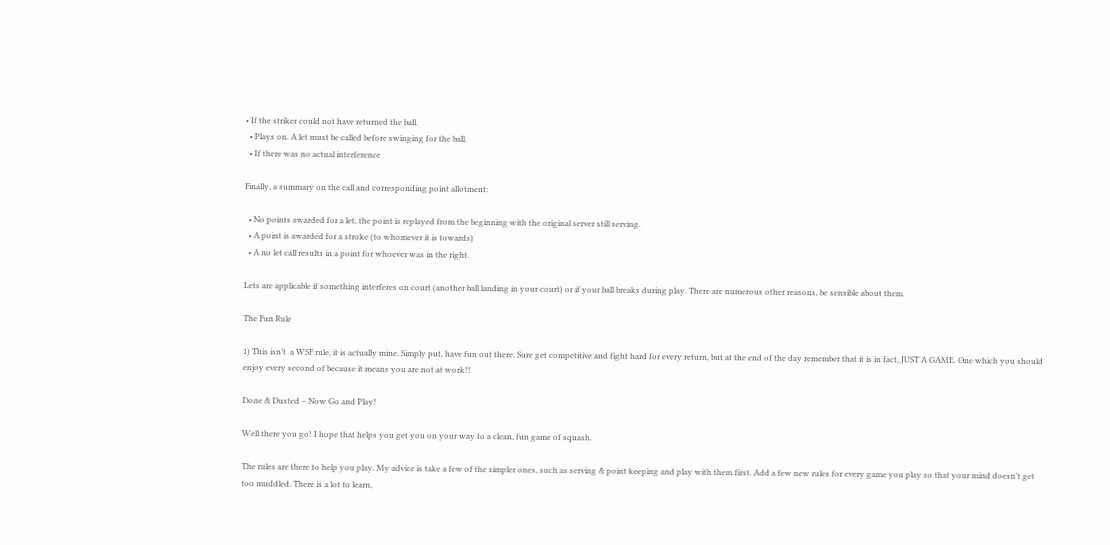• If the striker could not have returned the ball.
  • Plays on. A let must be called before swinging for the ball.
  • If there was no actual interference

Finally, a summary on the call and corresponding point allotment:

  • No points awarded for a let, the point is replayed from the beginning with the original server still serving.
  • A point is awarded for a stroke (to whomever it is towards)
  • A no let call results in a point for whoever was in the right.

Lets are applicable if something interferes on court (another ball landing in your court) or if your ball breaks during play. There are numerous other reasons, be sensible about them.

The Fun Rule

1) This isn’t  a WSF rule, it is actually mine. Simply put, have fun out there. Sure get competitive and fight hard for every return, but at the end of the day remember that it is in fact, JUST A GAME. One which you should enjoy every second of because it means you are not at work!!

Done & Dusted – Now Go and Play!

Well there you go! I hope that helps you get you on your way to a clean, fun game of squash.

The rules are there to help you play. My advice is take a few of the simpler ones, such as serving & point keeping and play with them first. Add a few new rules for every game you play so that your mind doesn’t get too muddled. There is a lot to learn,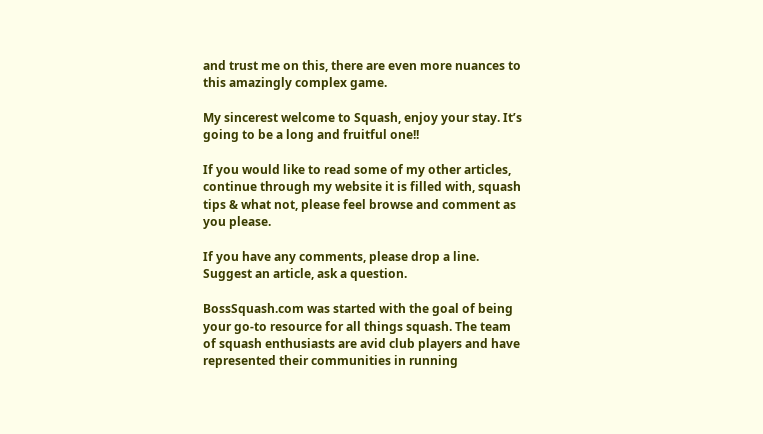and trust me on this, there are even more nuances to this amazingly complex game.

My sincerest welcome to Squash, enjoy your stay. It’s going to be a long and fruitful one!!

If you would like to read some of my other articles, continue through my website it is filled with, squash tips & what not, please feel browse and comment as you please.

If you have any comments, please drop a line. Suggest an article, ask a question.

BossSquash.com was started with the goal of being your go-to resource for all things squash. The team of squash enthusiasts are avid club players and have represented their communities in running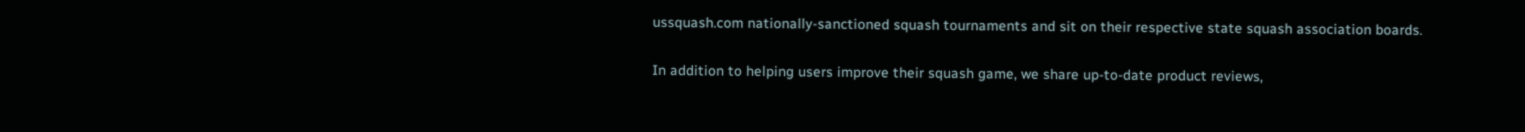ussquash.com nationally-sanctioned squash tournaments and sit on their respective state squash association boards.

In addition to helping users improve their squash game, we share up-to-date product reviews,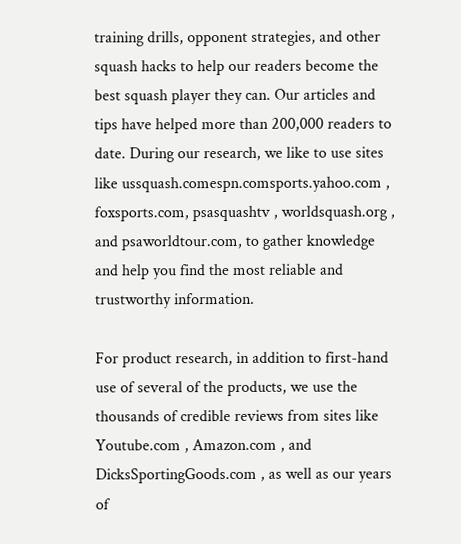training drills, opponent strategies, and other squash hacks to help our readers become the best squash player they can. Our articles and tips have helped more than 200,000 readers to date. During our research, we like to use sites like ussquash.comespn.comsports.yahoo.com , foxsports.com, psasquashtv , worldsquash.org , and psaworldtour.com, to gather knowledge and help you find the most reliable and trustworthy information.

For product research, in addition to first-hand use of several of the products, we use the thousands of credible reviews from sites like Youtube.com , Amazon.com , and DicksSportingGoods.com , as well as our years of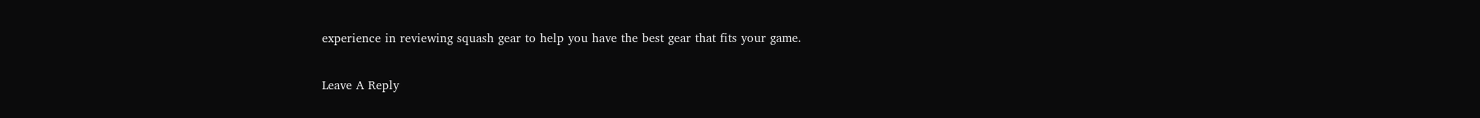experience in reviewing squash gear to help you have the best gear that fits your game.

Leave A Reply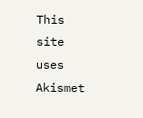This site uses Akismet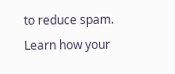to reduce spam. Learn how your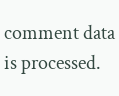comment data is processed.